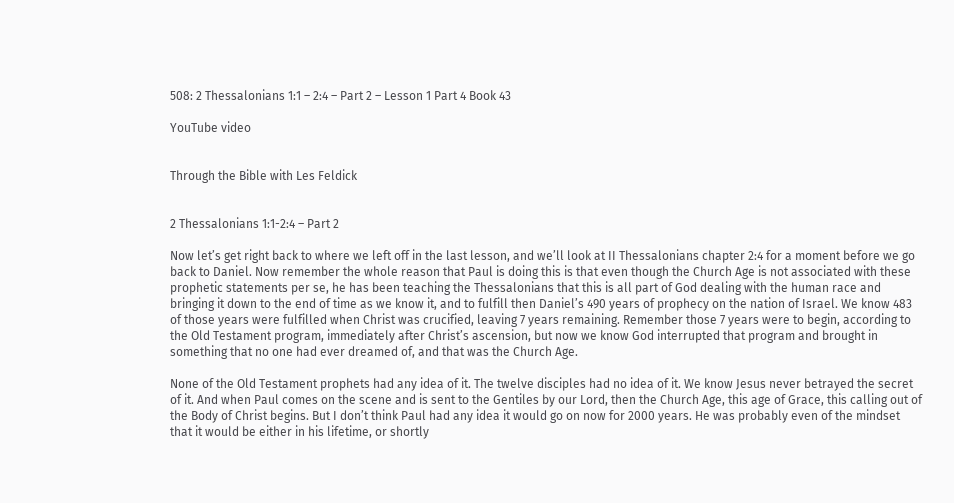508: 2 Thessalonians 1:1 – 2:4 – Part 2 – Lesson 1 Part 4 Book 43

YouTube video


Through the Bible with Les Feldick


2 Thessalonians 1:1-2:4 – Part 2

Now let’s get right back to where we left off in the last lesson, and we’ll look at II Thessalonians chapter 2:4 for a moment before we go back to Daniel. Now remember the whole reason that Paul is doing this is that even though the Church Age is not associated with these prophetic statements per se, he has been teaching the Thessalonians that this is all part of God dealing with the human race and bringing it down to the end of time as we know it, and to fulfill then Daniel’s 490 years of prophecy on the nation of Israel. We know 483 of those years were fulfilled when Christ was crucified, leaving 7 years remaining. Remember those 7 years were to begin, according to the Old Testament program, immediately after Christ’s ascension, but now we know God interrupted that program and brought in something that no one had ever dreamed of, and that was the Church Age.

None of the Old Testament prophets had any idea of it. The twelve disciples had no idea of it. We know Jesus never betrayed the secret of it. And when Paul comes on the scene and is sent to the Gentiles by our Lord, then the Church Age, this age of Grace, this calling out of the Body of Christ begins. But I don’t think Paul had any idea it would go on now for 2000 years. He was probably even of the mindset that it would be either in his lifetime, or shortly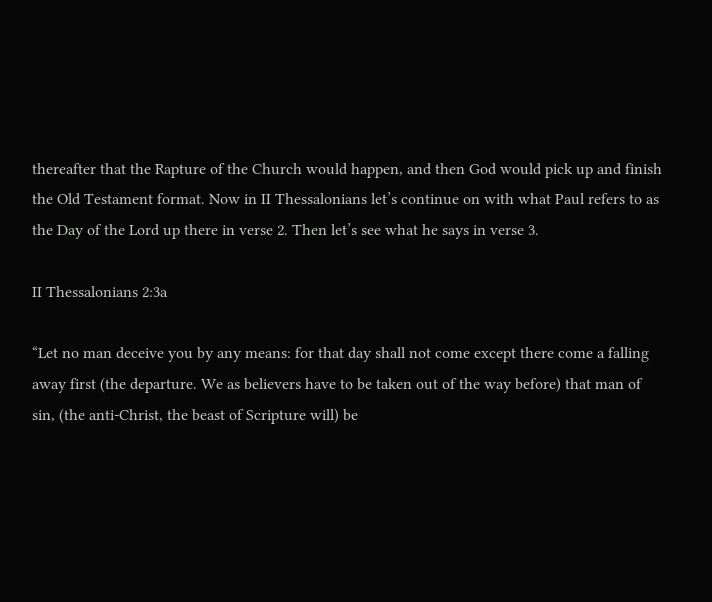thereafter that the Rapture of the Church would happen, and then God would pick up and finish the Old Testament format. Now in II Thessalonians let’s continue on with what Paul refers to as the Day of the Lord up there in verse 2. Then let’s see what he says in verse 3.

II Thessalonians 2:3a

“Let no man deceive you by any means: for that day shall not come except there come a falling away first (the departure. We as believers have to be taken out of the way before) that man of sin, (the anti-Christ, the beast of Scripture will) be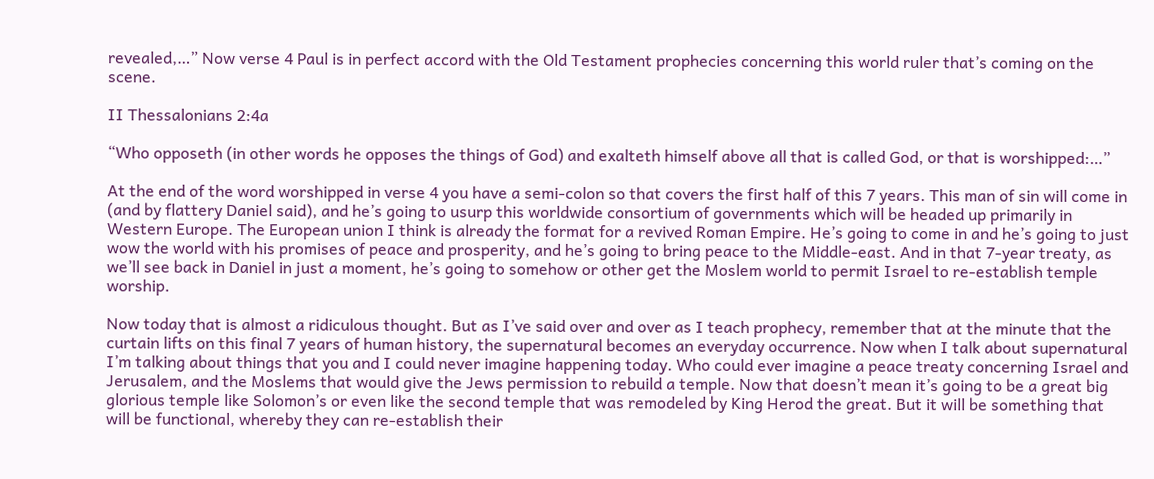revealed,…” Now verse 4 Paul is in perfect accord with the Old Testament prophecies concerning this world ruler that’s coming on the scene.

II Thessalonians 2:4a

“Who opposeth (in other words he opposes the things of God) and exalteth himself above all that is called God, or that is worshipped:…”

At the end of the word worshipped in verse 4 you have a semi-colon so that covers the first half of this 7 years. This man of sin will come in (and by flattery Daniel said), and he’s going to usurp this worldwide consortium of governments which will be headed up primarily in Western Europe. The European union I think is already the format for a revived Roman Empire. He’s going to come in and he’s going to just wow the world with his promises of peace and prosperity, and he’s going to bring peace to the Middle-east. And in that 7-year treaty, as we’ll see back in Daniel in just a moment, he’s going to somehow or other get the Moslem world to permit Israel to re-establish temple worship.

Now today that is almost a ridiculous thought. But as I’ve said over and over as I teach prophecy, remember that at the minute that the curtain lifts on this final 7 years of human history, the supernatural becomes an everyday occurrence. Now when I talk about supernatural I’m talking about things that you and I could never imagine happening today. Who could ever imagine a peace treaty concerning Israel and Jerusalem, and the Moslems that would give the Jews permission to rebuild a temple. Now that doesn’t mean it’s going to be a great big glorious temple like Solomon’s or even like the second temple that was remodeled by King Herod the great. But it will be something that will be functional, whereby they can re-establish their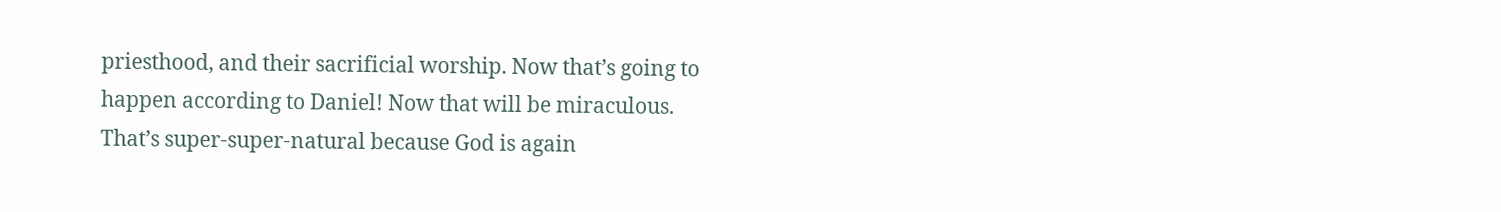priesthood, and their sacrificial worship. Now that’s going to happen according to Daniel! Now that will be miraculous. That’s super-super-natural because God is again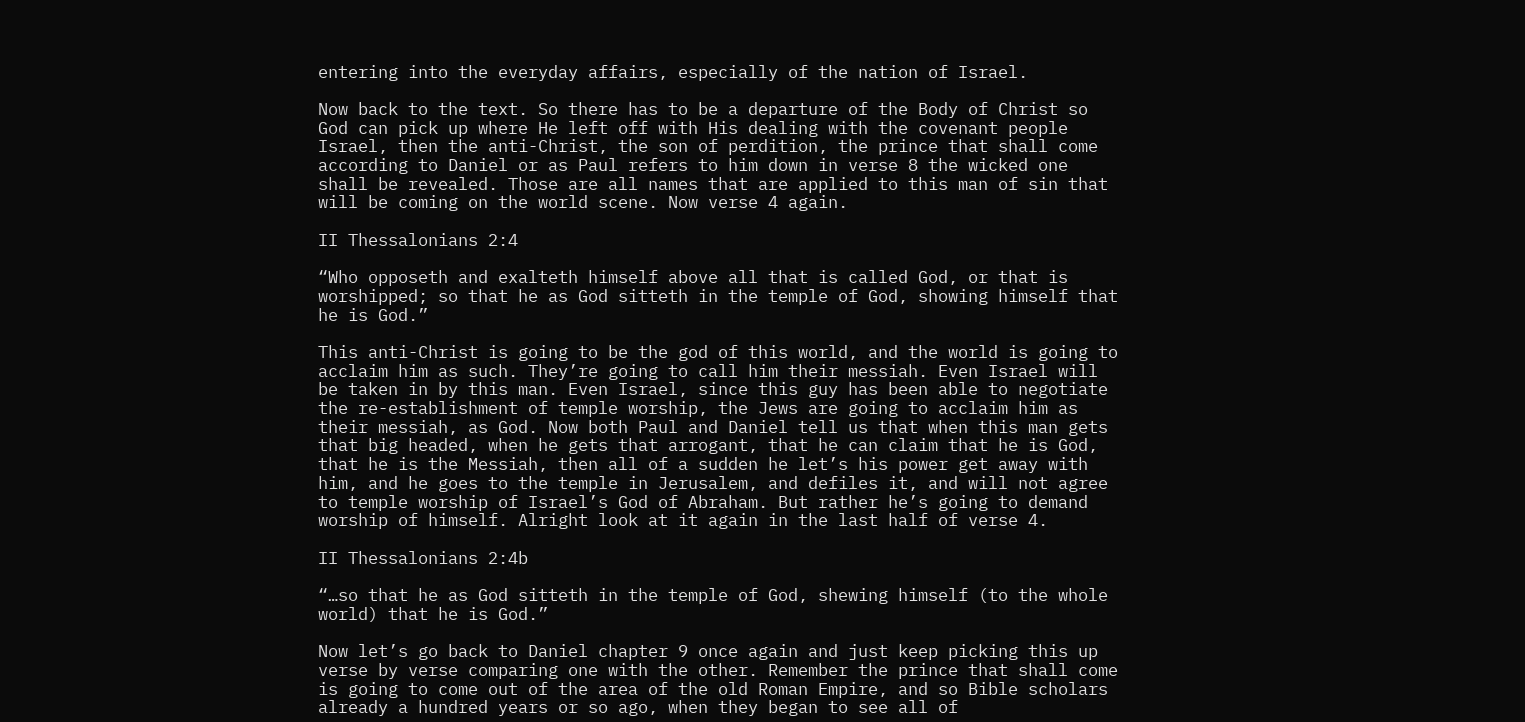entering into the everyday affairs, especially of the nation of Israel.

Now back to the text. So there has to be a departure of the Body of Christ so God can pick up where He left off with His dealing with the covenant people Israel, then the anti-Christ, the son of perdition, the prince that shall come according to Daniel or as Paul refers to him down in verse 8 the wicked one shall be revealed. Those are all names that are applied to this man of sin that will be coming on the world scene. Now verse 4 again.

II Thessalonians 2:4

“Who opposeth and exalteth himself above all that is called God, or that is worshipped; so that he as God sitteth in the temple of God, showing himself that he is God.”

This anti-Christ is going to be the god of this world, and the world is going to acclaim him as such. They’re going to call him their messiah. Even Israel will be taken in by this man. Even Israel, since this guy has been able to negotiate the re-establishment of temple worship, the Jews are going to acclaim him as their messiah, as God. Now both Paul and Daniel tell us that when this man gets that big headed, when he gets that arrogant, that he can claim that he is God, that he is the Messiah, then all of a sudden he let’s his power get away with him, and he goes to the temple in Jerusalem, and defiles it, and will not agree to temple worship of Israel’s God of Abraham. But rather he’s going to demand worship of himself. Alright look at it again in the last half of verse 4.

II Thessalonians 2:4b

“…so that he as God sitteth in the temple of God, shewing himself (to the whole world) that he is God.”

Now let’s go back to Daniel chapter 9 once again and just keep picking this up verse by verse comparing one with the other. Remember the prince that shall come is going to come out of the area of the old Roman Empire, and so Bible scholars already a hundred years or so ago, when they began to see all of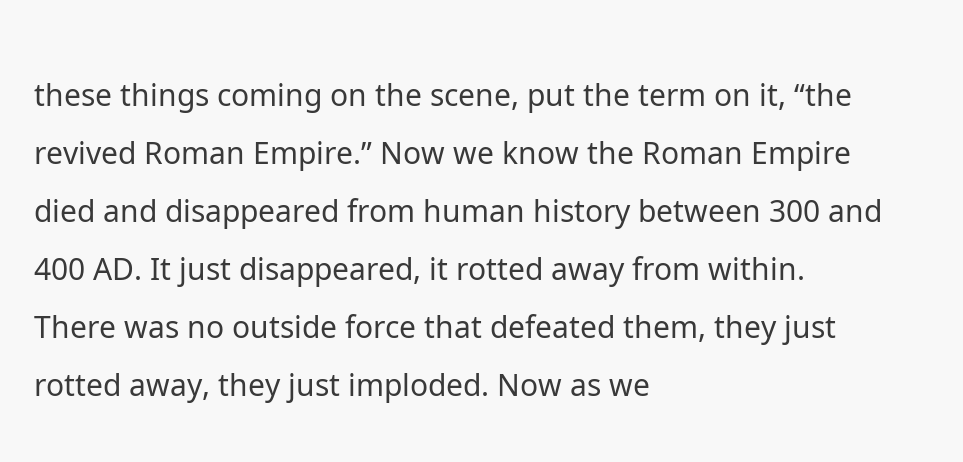these things coming on the scene, put the term on it, “the revived Roman Empire.” Now we know the Roman Empire died and disappeared from human history between 300 and 400 AD. It just disappeared, it rotted away from within. There was no outside force that defeated them, they just rotted away, they just imploded. Now as we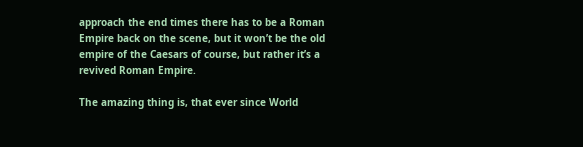approach the end times there has to be a Roman Empire back on the scene, but it won’t be the old empire of the Caesars of course, but rather it’s a revived Roman Empire.

The amazing thing is, that ever since World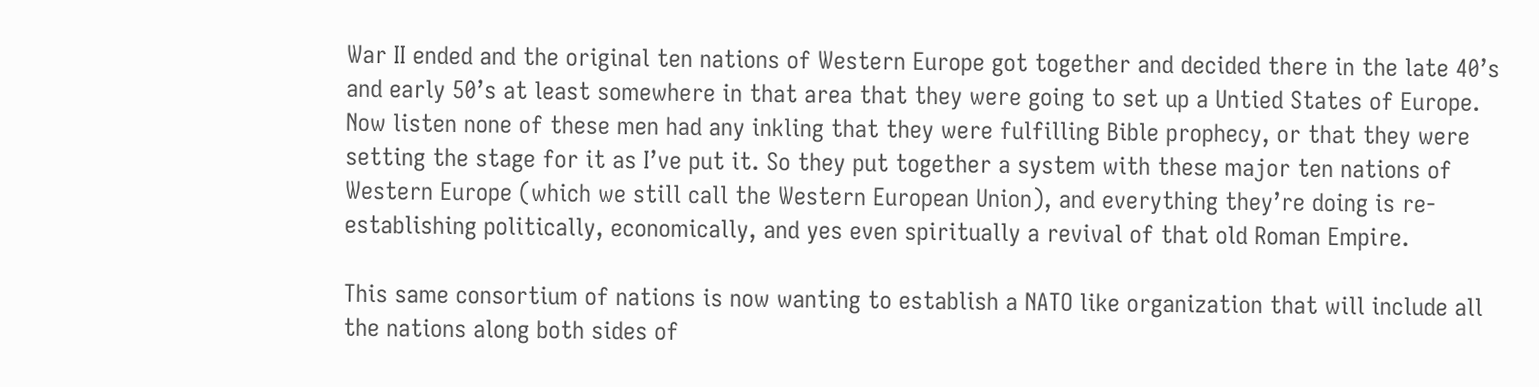War II ended and the original ten nations of Western Europe got together and decided there in the late 40’s and early 50’s at least somewhere in that area that they were going to set up a Untied States of Europe. Now listen none of these men had any inkling that they were fulfilling Bible prophecy, or that they were setting the stage for it as I’ve put it. So they put together a system with these major ten nations of Western Europe (which we still call the Western European Union), and everything they’re doing is re-establishing politically, economically, and yes even spiritually a revival of that old Roman Empire.

This same consortium of nations is now wanting to establish a NATO like organization that will include all the nations along both sides of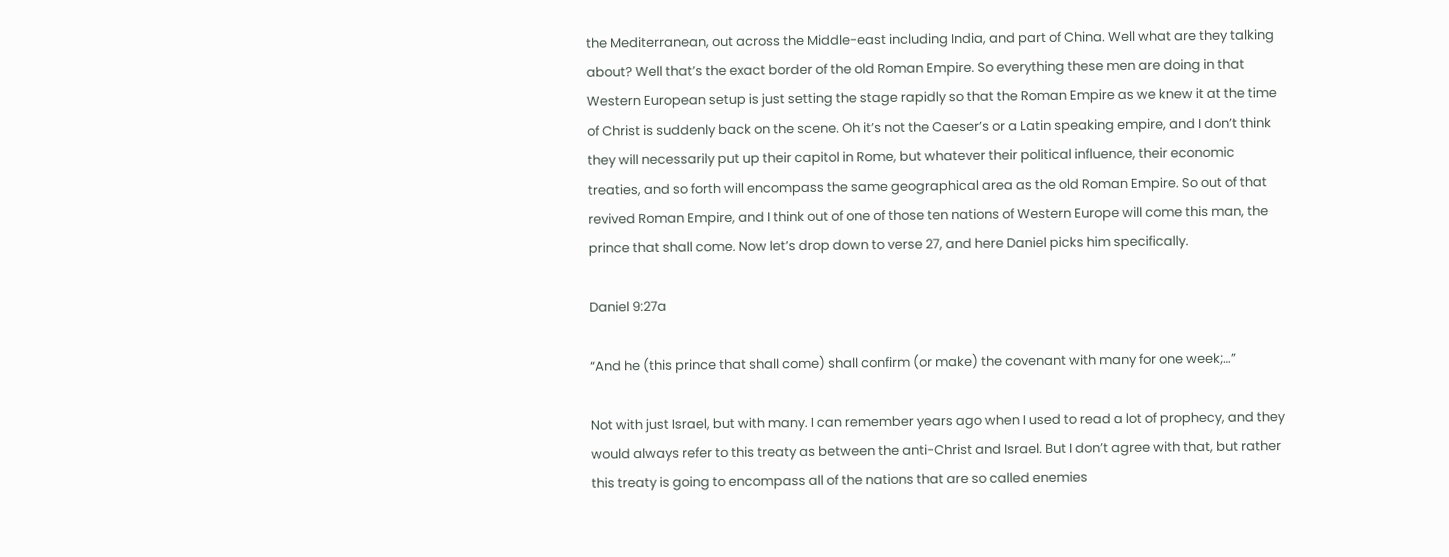the Mediterranean, out across the Middle-east including India, and part of China. Well what are they talking about? Well that’s the exact border of the old Roman Empire. So everything these men are doing in that Western European setup is just setting the stage rapidly so that the Roman Empire as we knew it at the time of Christ is suddenly back on the scene. Oh it’s not the Caeser’s or a Latin speaking empire, and I don’t think they will necessarily put up their capitol in Rome, but whatever their political influence, their economic treaties, and so forth will encompass the same geographical area as the old Roman Empire. So out of that revived Roman Empire, and I think out of one of those ten nations of Western Europe will come this man, the prince that shall come. Now let’s drop down to verse 27, and here Daniel picks him specifically.

Daniel 9:27a

“And he (this prince that shall come) shall confirm (or make) the covenant with many for one week;…”

Not with just Israel, but with many. I can remember years ago when I used to read a lot of prophecy, and they would always refer to this treaty as between the anti-Christ and Israel. But I don’t agree with that, but rather this treaty is going to encompass all of the nations that are so called enemies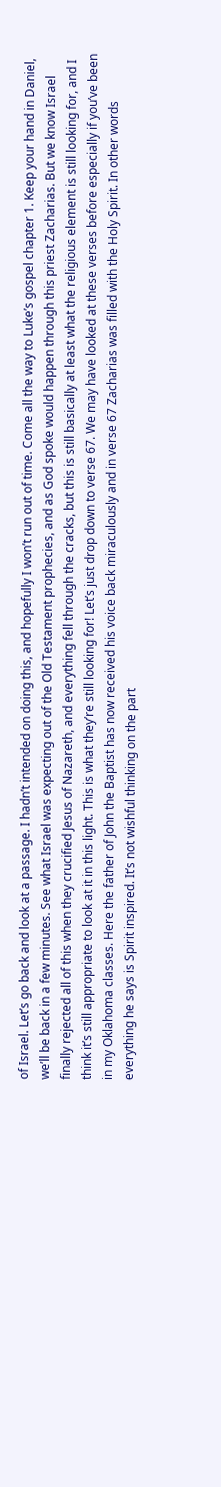of Israel. Let’s go back and look at a passage. I hadn’t intended on doing this, and hopefully I won’t run out of time. Come all the way to Luke’s gospel chapter 1. Keep your hand in Daniel, we’ll be back in a few minutes. See what Israel was expecting out of the Old Testament prophecies, and as God spoke would happen through this priest Zacharias. But we know Israel finally rejected all of this when they crucified Jesus of Nazareth, and everything fell through the cracks, but this is still basically at least what the religious element is still looking for, and I think it’s still appropriate to look at it in this light. This is what they’re still looking for! Let’s just drop down to verse 67. We may have looked at these verses before especially if you’ve been in my Oklahoma classes. Here the father of John the Baptist has now received his voice back miraculously and in verse 67 Zacharias was filled with the Holy Spirit. In other words everything he says is Spirit inspired. It’s not wishful thinking on the part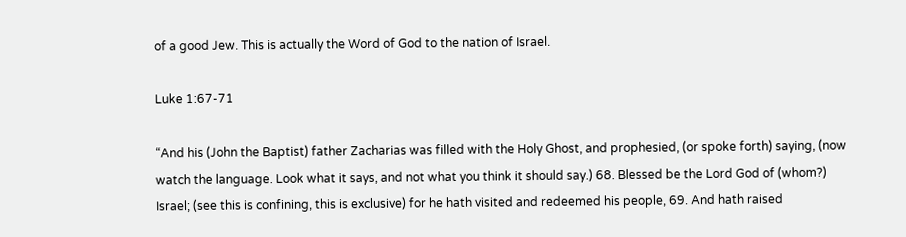of a good Jew. This is actually the Word of God to the nation of Israel.

Luke 1:67-71

“And his (John the Baptist) father Zacharias was filled with the Holy Ghost, and prophesied, (or spoke forth) saying, (now watch the language. Look what it says, and not what you think it should say.) 68. Blessed be the Lord God of (whom?) Israel; (see this is confining, this is exclusive) for he hath visited and redeemed his people, 69. And hath raised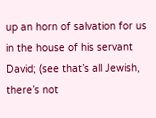up an horn of salvation for us in the house of his servant David; (see that’s all Jewish, there’s not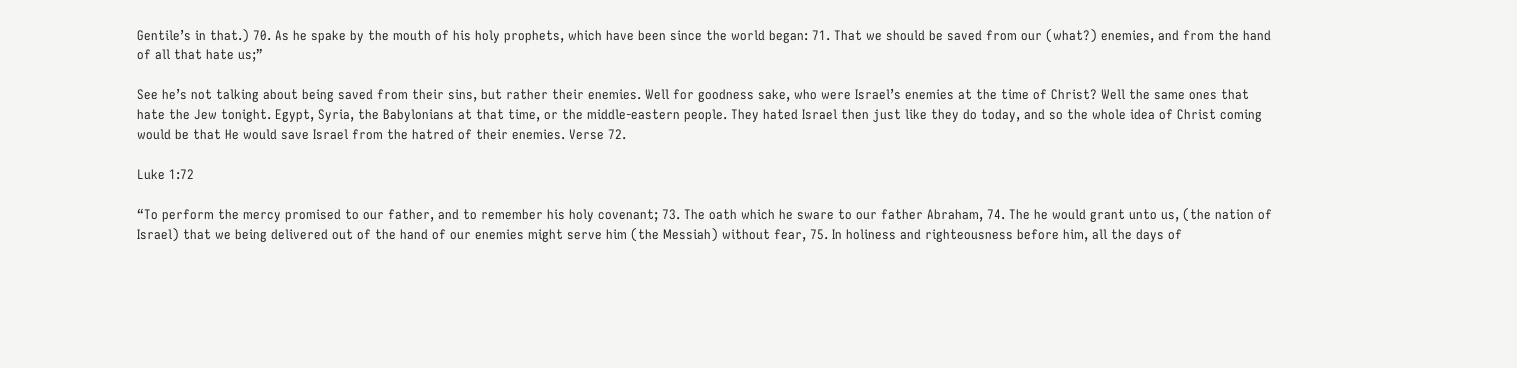Gentile’s in that.) 70. As he spake by the mouth of his holy prophets, which have been since the world began: 71. That we should be saved from our (what?) enemies, and from the hand of all that hate us;”

See he’s not talking about being saved from their sins, but rather their enemies. Well for goodness sake, who were Israel’s enemies at the time of Christ? Well the same ones that hate the Jew tonight. Egypt, Syria, the Babylonians at that time, or the middle-eastern people. They hated Israel then just like they do today, and so the whole idea of Christ coming would be that He would save Israel from the hatred of their enemies. Verse 72.

Luke 1:72

“To perform the mercy promised to our father, and to remember his holy covenant; 73. The oath which he sware to our father Abraham, 74. The he would grant unto us, (the nation of Israel) that we being delivered out of the hand of our enemies might serve him (the Messiah) without fear, 75. In holiness and righteousness before him, all the days of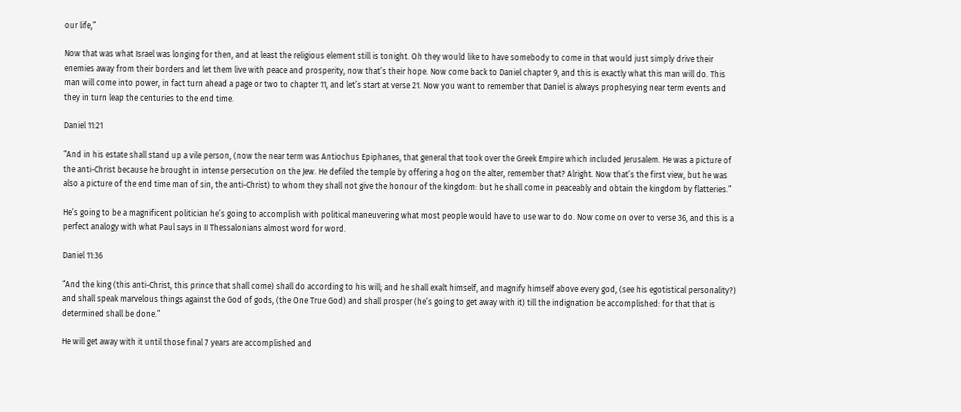our life,”

Now that was what Israel was longing for then, and at least the religious element still is tonight. Oh they would like to have somebody to come in that would just simply drive their enemies away from their borders and let them live with peace and prosperity, now that’s their hope. Now come back to Daniel chapter 9, and this is exactly what this man will do. This man will come into power, in fact turn ahead a page or two to chapter 11, and let’s start at verse 21. Now you want to remember that Daniel is always prophesying near term events and they in turn leap the centuries to the end time.

Daniel 11:21

“And in his estate shall stand up a vile person, (now the near term was Antiochus Epiphanes, that general that took over the Greek Empire which included Jerusalem. He was a picture of the anti-Christ because he brought in intense persecution on the Jew. He defiled the temple by offering a hog on the alter, remember that? Alright. Now that’s the first view, but he was also a picture of the end time man of sin, the anti-Christ) to whom they shall not give the honour of the kingdom: but he shall come in peaceably and obtain the kingdom by flatteries.”

He’s going to be a magnificent politician he’s going to accomplish with political maneuvering what most people would have to use war to do. Now come on over to verse 36, and this is a perfect analogy with what Paul says in II Thessalonians almost word for word.

Daniel 11:36

“And the king (this anti-Christ, this prince that shall come) shall do according to his will; and he shall exalt himself, and magnify himself above every god, (see his egotistical personality?) and shall speak marvelous things against the God of gods, (the One True God) and shall prosper (he’s going to get away with it) till the indignation be accomplished: for that that is determined shall be done.”

He will get away with it until those final 7 years are accomplished and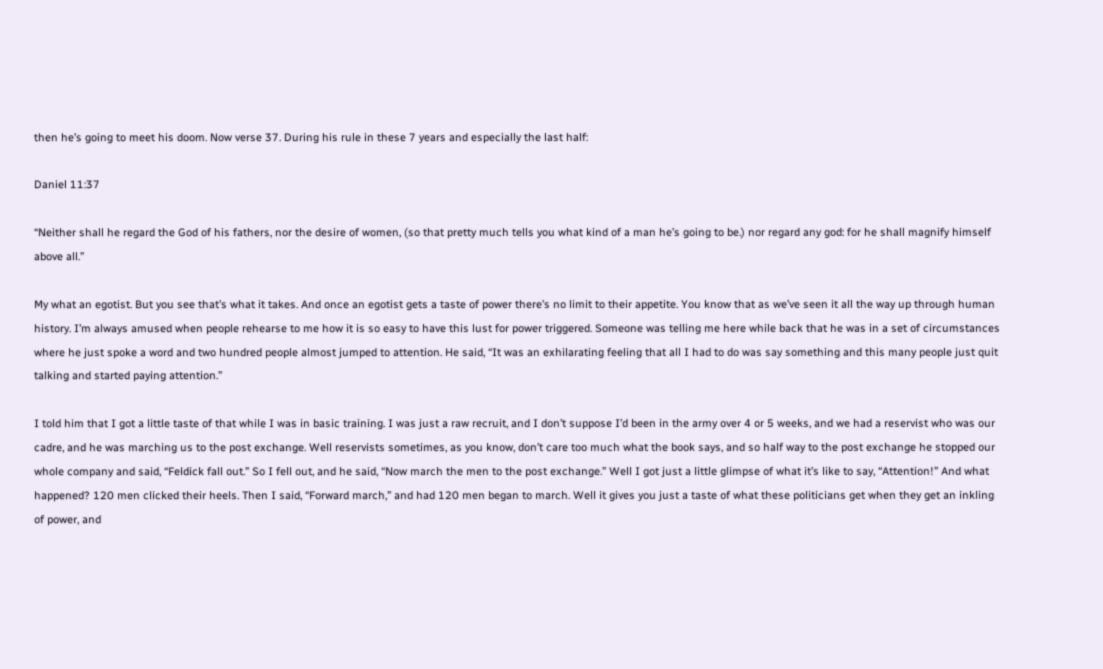then he’s going to meet his doom. Now verse 37. During his rule in these 7 years and especially the last half:

Daniel 11:37

“Neither shall he regard the God of his fathers, nor the desire of women, (so that pretty much tells you what kind of a man he’s going to be.) nor regard any god: for he shall magnify himself above all.”

My what an egotist. But you see that’s what it takes. And once an egotist gets a taste of power there’s no limit to their appetite. You know that as we’ve seen it all the way up through human history. I’m always amused when people rehearse to me how it is so easy to have this lust for power triggered. Someone was telling me here while back that he was in a set of circumstances where he just spoke a word and two hundred people almost jumped to attention. He said, “It was an exhilarating feeling that all I had to do was say something and this many people just quit talking and started paying attention.”

I told him that I got a little taste of that while I was in basic training. I was just a raw recruit, and I don’t suppose I’d been in the army over 4 or 5 weeks, and we had a reservist who was our cadre, and he was marching us to the post exchange. Well reservists sometimes, as you know, don’t care too much what the book says, and so half way to the post exchange he stopped our whole company and said, “Feldick fall out.” So I fell out, and he said, “Now march the men to the post exchange.” Well I got just a little glimpse of what it’s like to say, “Attention!” And what happened? 120 men clicked their heels. Then I said, “Forward march,” and had 120 men began to march. Well it gives you just a taste of what these politicians get when they get an inkling of power, and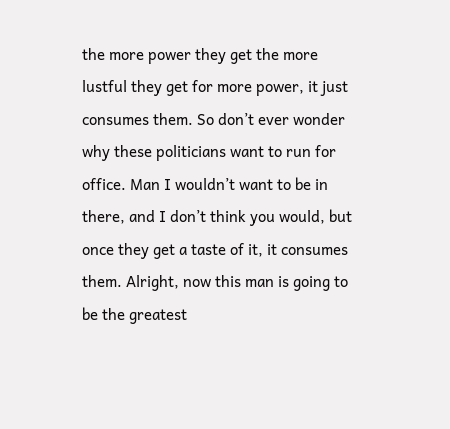the more power they get the more lustful they get for more power, it just consumes them. So don’t ever wonder why these politicians want to run for office. Man I wouldn’t want to be in there, and I don’t think you would, but once they get a taste of it, it consumes them. Alright, now this man is going to be the greatest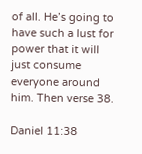of all. He’s going to have such a lust for power that it will just consume everyone around him. Then verse 38.

Daniel 11:38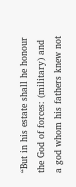“But in his estate shall he honour the God of forces: (military) and a god whom his fathers knew not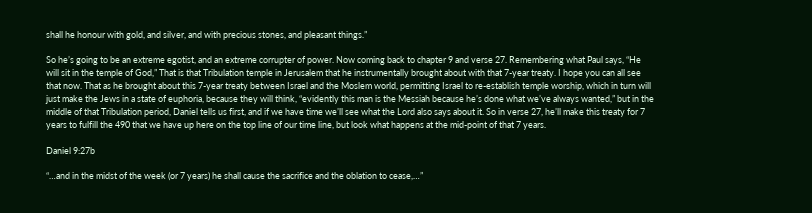shall he honour with gold, and silver, and with precious stones, and pleasant things.”

So he’s going to be an extreme egotist, and an extreme corrupter of power. Now coming back to chapter 9 and verse 27. Remembering what Paul says, “He will sit in the temple of God,” That is that Tribulation temple in Jerusalem that he instrumentally brought about with that 7-year treaty. I hope you can all see that now. That as he brought about this 7-year treaty between Israel and the Moslem world, permitting Israel to re-establish temple worship, which in turn will just make the Jews in a state of euphoria, because they will think, “evidently this man is the Messiah because he’s done what we’ve always wanted,” but in the middle of that Tribulation period, Daniel tells us first, and if we have time we’ll see what the Lord also says about it. So in verse 27, he’ll make this treaty for 7 years to fulfill the 490 that we have up here on the top line of our time line, but look what happens at the mid-point of that 7 years.

Daniel 9:27b

“…and in the midst of the week (or 7 years) he shall cause the sacrifice and the oblation to cease,…”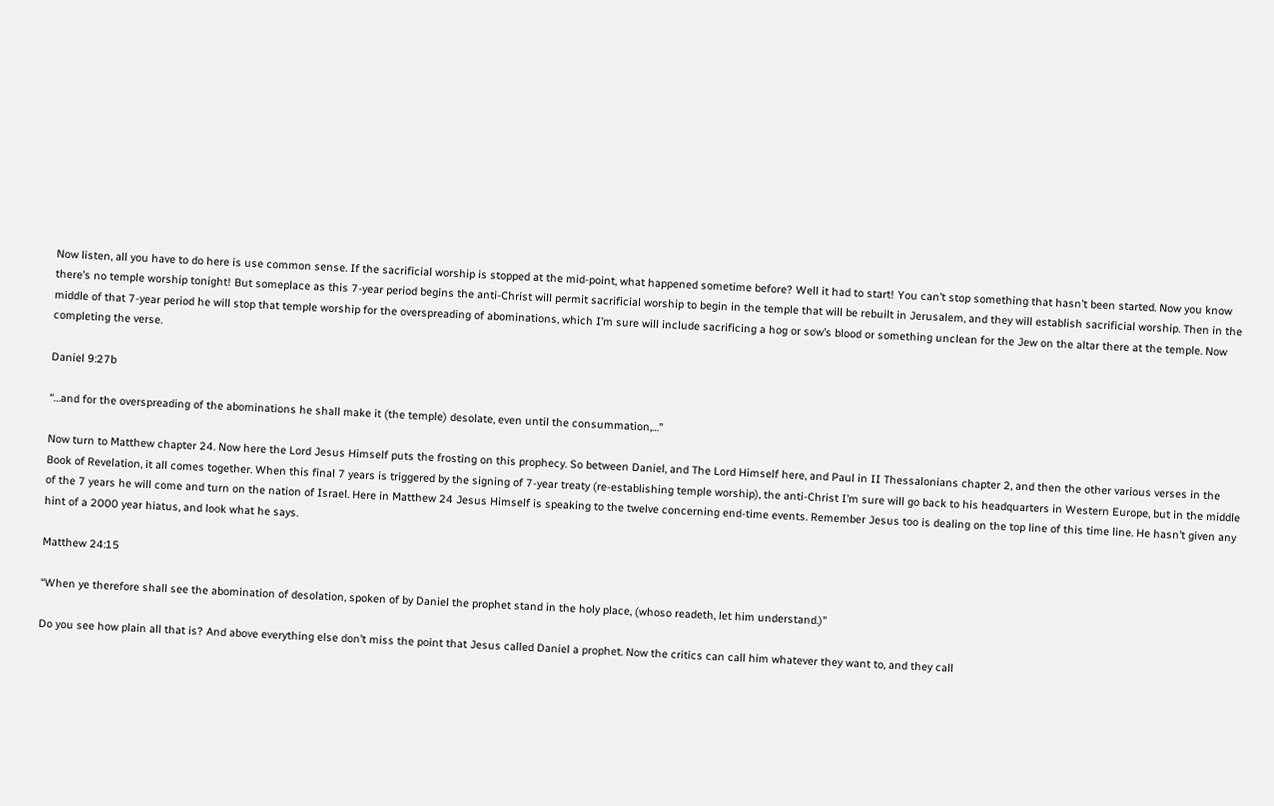Now listen, all you have to do here is use common sense. If the sacrificial worship is stopped at the mid-point, what happened sometime before? Well it had to start! You can’t stop something that hasn’t been started. Now you know there’s no temple worship tonight! But someplace as this 7-year period begins the anti-Christ will permit sacrificial worship to begin in the temple that will be rebuilt in Jerusalem, and they will establish sacrificial worship. Then in the middle of that 7-year period he will stop that temple worship for the overspreading of abominations, which I’m sure will include sacrificing a hog or sow’s blood or something unclean for the Jew on the altar there at the temple. Now completing the verse.

Daniel 9:27b

“…and for the overspreading of the abominations he shall make it (the temple) desolate, even until the consummation,…”

Now turn to Matthew chapter 24. Now here the Lord Jesus Himself puts the frosting on this prophecy. So between Daniel, and The Lord Himself here, and Paul in II Thessalonians chapter 2, and then the other various verses in the Book of Revelation, it all comes together. When this final 7 years is triggered by the signing of 7-year treaty (re-establishing temple worship), the anti-Christ I’m sure will go back to his headquarters in Western Europe, but in the middle of the 7 years he will come and turn on the nation of Israel. Here in Matthew 24 Jesus Himself is speaking to the twelve concerning end-time events. Remember Jesus too is dealing on the top line of this time line. He hasn’t given any hint of a 2000 year hiatus, and look what he says.

Matthew 24:15

“When ye therefore shall see the abomination of desolation, spoken of by Daniel the prophet stand in the holy place, (whoso readeth, let him understand.)”

Do you see how plain all that is? And above everything else don’t miss the point that Jesus called Daniel a prophet. Now the critics can call him whatever they want to, and they call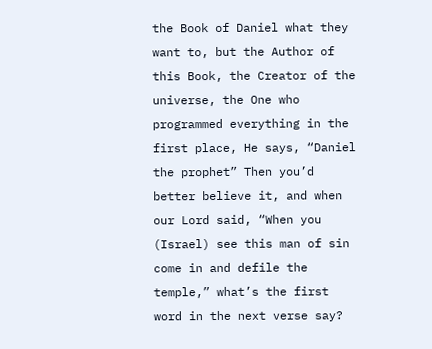the Book of Daniel what they want to, but the Author of this Book, the Creator of the universe, the One who programmed everything in the first place, He says, “Daniel the prophet” Then you’d better believe it, and when our Lord said, “When you (Israel) see this man of sin come in and defile the temple,” what’s the first word in the next verse say?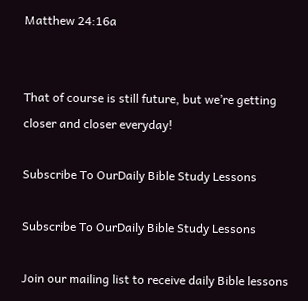Matthew 24:16a


That of course is still future, but we’re getting closer and closer everyday!

Subscribe To OurDaily Bible Study Lessons

Subscribe To OurDaily Bible Study Lessons

Join our mailing list to receive daily Bible lessons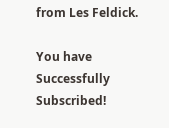from Les Feldick.

You have Successfully Subscribed!